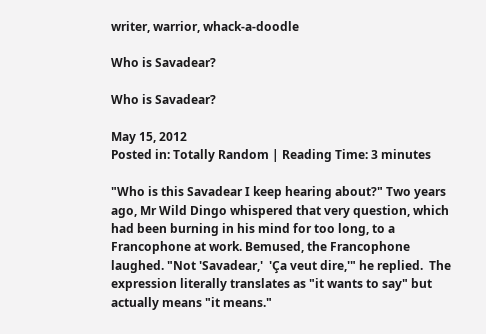writer, warrior, whack-a-doodle

Who is Savadear?

Who is Savadear?

May 15, 2012
Posted in: Totally Random | Reading Time: 3 minutes

"Who is this Savadear I keep hearing about?" Two years ago, Mr Wild Dingo whispered that very question, which had been burning in his mind for too long, to a Francophone at work. Bemused, the Francophone laughed. "Not 'Savadear,'  'Ça veut dire,'" he replied.  The expression literally translates as "it wants to say" but actually means "it means."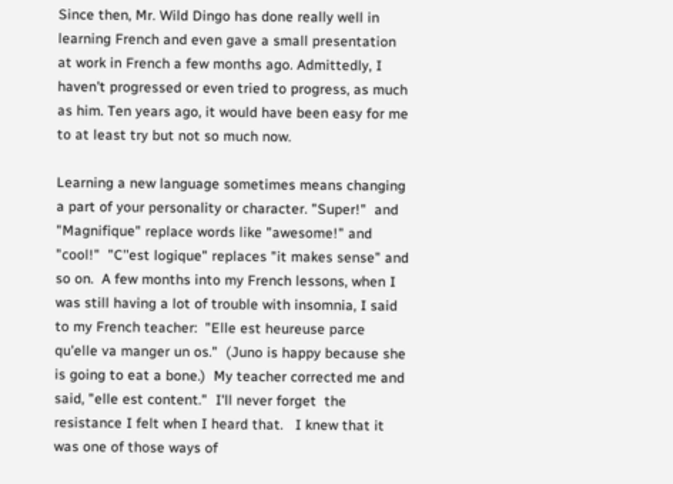Since then, Mr. Wild Dingo has done really well in learning French and even gave a small presentation at work in French a few months ago. Admittedly, I haven't progressed or even tried to progress, as much as him. Ten years ago, it would have been easy for me to at least try but not so much now.

Learning a new language sometimes means changing a part of your personality or character. "Super!"  and "Magnifique" replace words like "awesome!" and "cool!"  "C''est logique" replaces "it makes sense" and so on.  A few months into my French lessons, when I was still having a lot of trouble with insomnia, I said to my French teacher:  "Elle est heureuse parce qu'elle va manger un os."  (Juno is happy because she is going to eat a bone.)  My teacher corrected me and said, "elle est content."  I'll never forget  the resistance I felt when I heard that.   I knew that it was one of those ways of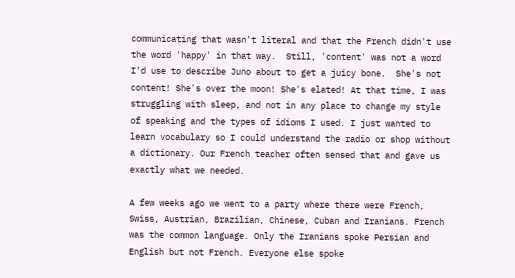communicating that wasn't literal and that the French didn't use the word 'happy' in that way.  Still, 'content' was not a word I'd use to describe Juno about to get a juicy bone.  She's not content! She's over the moon! She's elated! At that time, I was struggling with sleep, and not in any place to change my style of speaking and the types of idioms I used. I just wanted to learn vocabulary so I could understand the radio or shop without a dictionary. Our French teacher often sensed that and gave us exactly what we needed.

A few weeks ago we went to a party where there were French, Swiss, Austrian, Brazilian, Chinese, Cuban and Iranians. French was the common language. Only the Iranians spoke Persian and English but not French. Everyone else spoke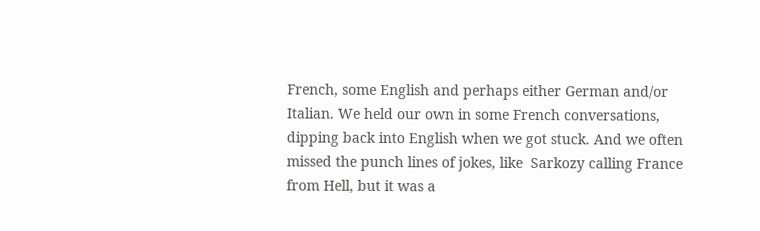French, some English and perhaps either German and/or Italian. We held our own in some French conversations, dipping back into English when we got stuck. And we often missed the punch lines of jokes, like  Sarkozy calling France from Hell, but it was a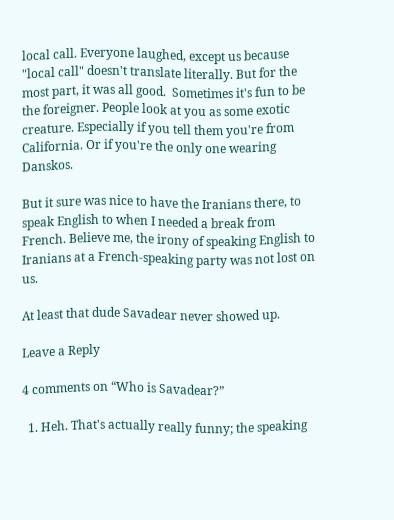local call. Everyone laughed, except us because "local call" doesn't translate literally. But for the most part, it was all good.  Sometimes it's fun to be the foreigner. People look at you as some exotic creature. Especially if you tell them you're from California. Or if you're the only one wearing Danskos.

But it sure was nice to have the Iranians there, to speak English to when I needed a break from French. Believe me, the irony of speaking English to Iranians at a French-speaking party was not lost on us.

At least that dude Savadear never showed up.

Leave a Reply

4 comments on “Who is Savadear?”

  1. Heh. That's actually really funny; the speaking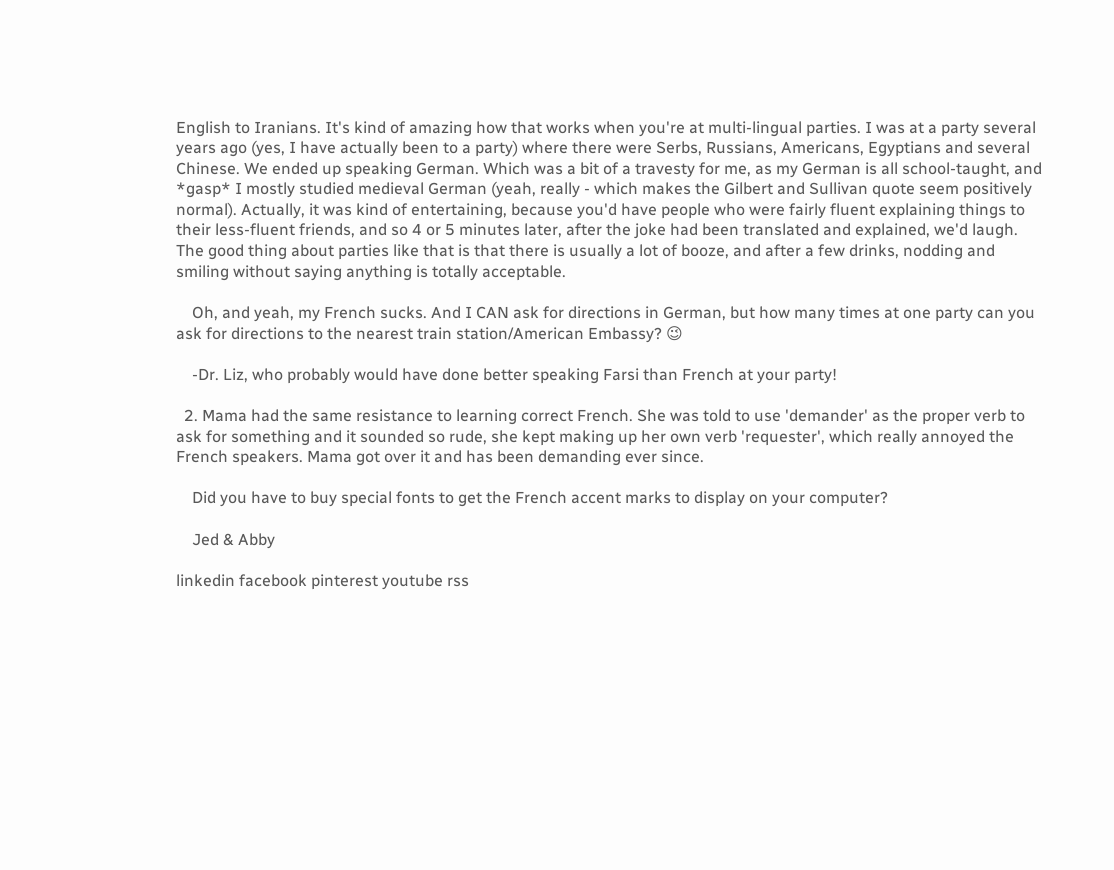English to Iranians. It's kind of amazing how that works when you're at multi-lingual parties. I was at a party several years ago (yes, I have actually been to a party) where there were Serbs, Russians, Americans, Egyptians and several Chinese. We ended up speaking German. Which was a bit of a travesty for me, as my German is all school-taught, and *gasp* I mostly studied medieval German (yeah, really - which makes the Gilbert and Sullivan quote seem positively normal). Actually, it was kind of entertaining, because you'd have people who were fairly fluent explaining things to their less-fluent friends, and so 4 or 5 minutes later, after the joke had been translated and explained, we'd laugh. The good thing about parties like that is that there is usually a lot of booze, and after a few drinks, nodding and smiling without saying anything is totally acceptable.

    Oh, and yeah, my French sucks. And I CAN ask for directions in German, but how many times at one party can you ask for directions to the nearest train station/American Embassy? 😉

    -Dr. Liz, who probably would have done better speaking Farsi than French at your party!

  2. Mama had the same resistance to learning correct French. She was told to use 'demander' as the proper verb to ask for something and it sounded so rude, she kept making up her own verb 'requester', which really annoyed the French speakers. Mama got over it and has been demanding ever since.

    Did you have to buy special fonts to get the French accent marks to display on your computer?

    Jed & Abby

linkedin facebook pinterest youtube rss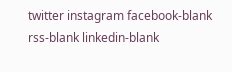twitter instagram facebook-blank rss-blank linkedin-blank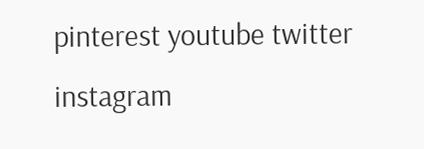pinterest youtube twitter instagram